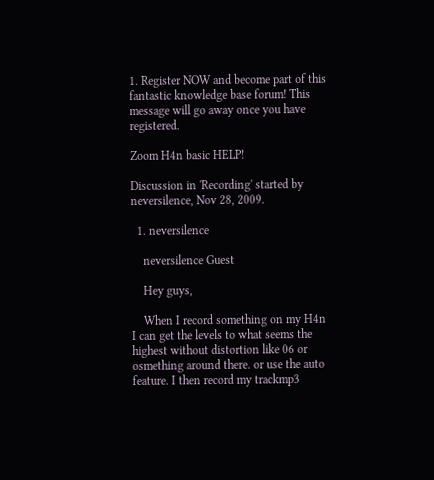1. Register NOW and become part of this fantastic knowledge base forum! This message will go away once you have registered.

Zoom H4n basic HELP!

Discussion in 'Recording' started by neversilence, Nov 28, 2009.

  1. neversilence

    neversilence Guest

    Hey guys,

    When I record something on my H4n I can get the levels to what seems the highest without distortion like 06 or osmething around there. or use the auto feature. I then record my trackmp3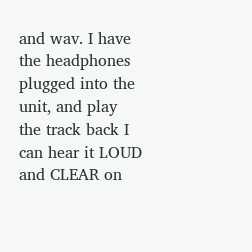and wav. I have the headphones plugged into the unit, and play the track back I can hear it LOUD and CLEAR on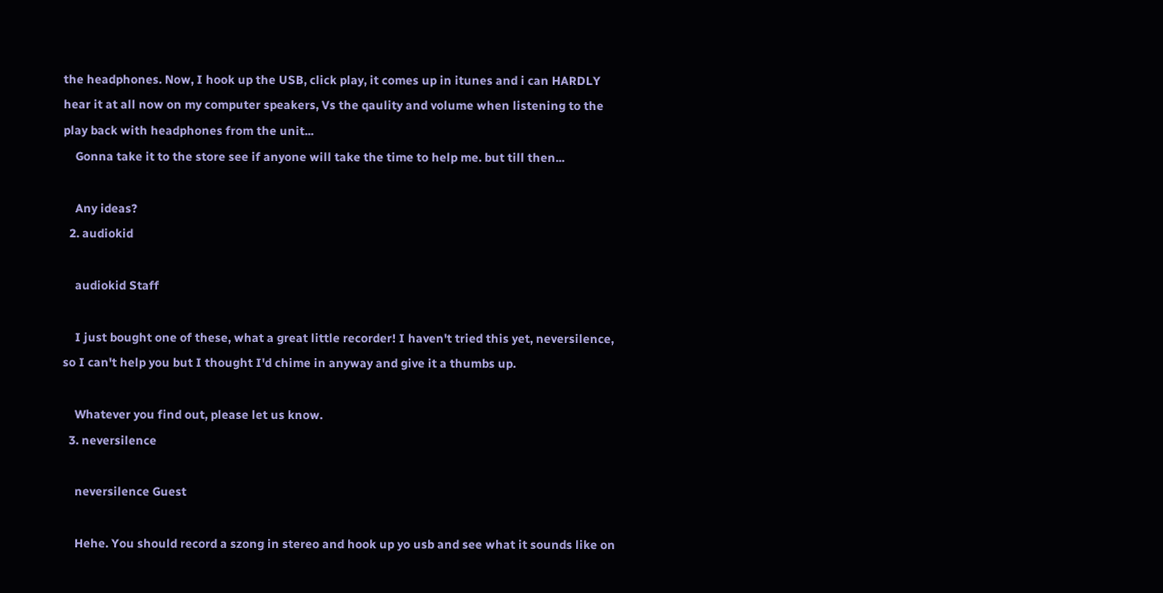the headphones. Now, I hook up the USB, click play, it comes up in itunes and i can HARDLY hear it at all now on my computer speakers, Vs the qaulity and volume when listening to the play back with headphones from the unit...
    Gonna take it to the store see if anyone will take the time to help me. but till then...

    Any ideas?
  2. audiokid

    audiokid Staff

    I just bought one of these, what a great little recorder! I haven't tried this yet, neversilence, so I can't help you but I thought I'd chime in anyway and give it a thumbs up.

    Whatever you find out, please let us know.
  3. neversilence

    neversilence Guest

    Hehe. You should record a szong in stereo and hook up yo usb and see what it sounds like on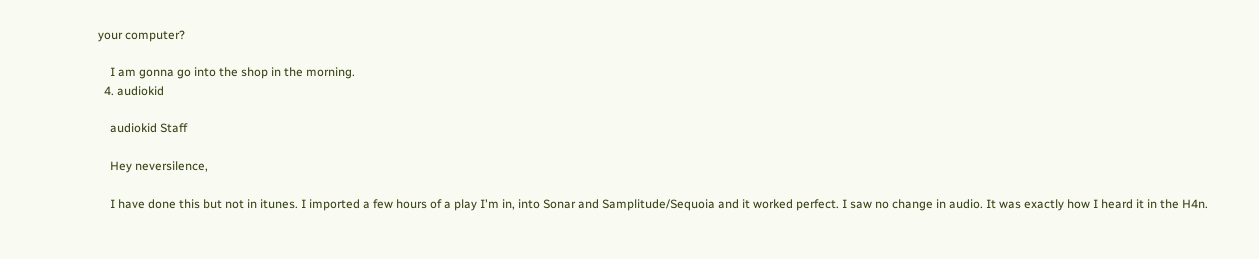your computer?

    I am gonna go into the shop in the morning.
  4. audiokid

    audiokid Staff

    Hey neversilence,

    I have done this but not in itunes. I imported a few hours of a play I'm in, into Sonar and Samplitude/Sequoia and it worked perfect. I saw no change in audio. It was exactly how I heard it in the H4n.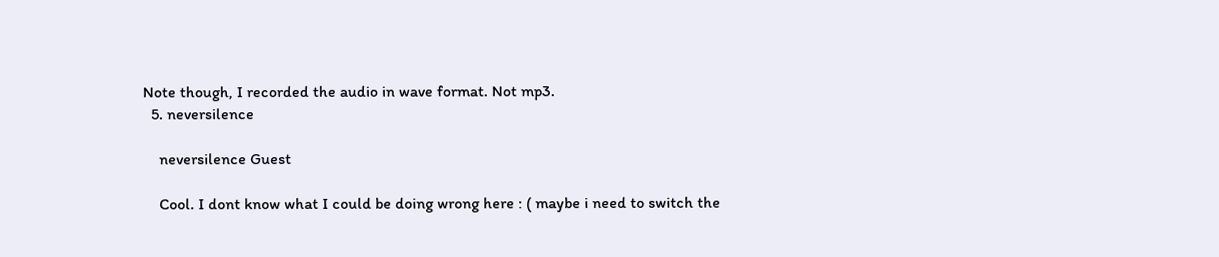Note though, I recorded the audio in wave format. Not mp3.
  5. neversilence

    neversilence Guest

    Cool. I dont know what I could be doing wrong here : ( maybe i need to switch the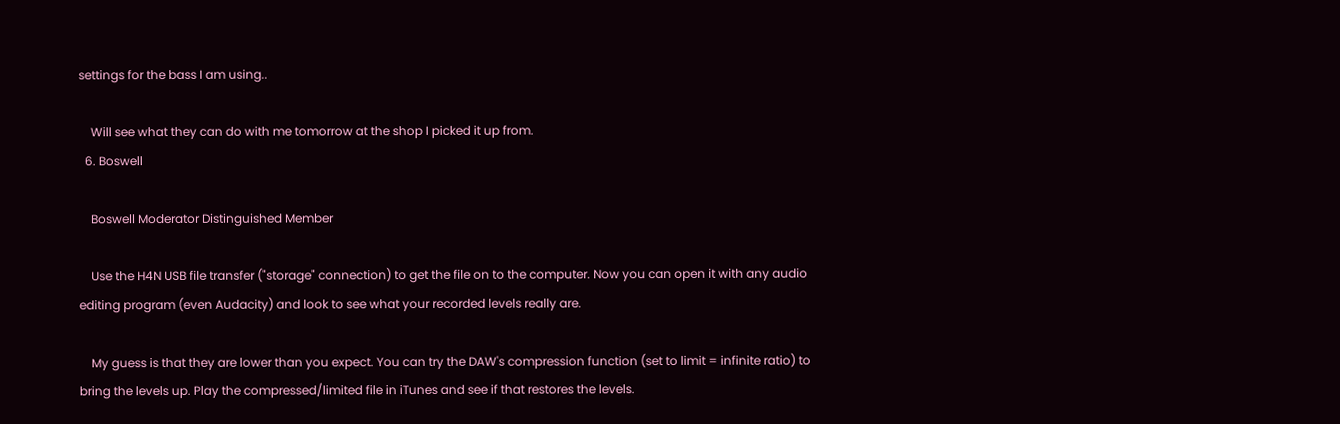settings for the bass I am using..

    Will see what they can do with me tomorrow at the shop I picked it up from.
  6. Boswell

    Boswell Moderator Distinguished Member

    Use the H4N USB file transfer ("storage" connection) to get the file on to the computer. Now you can open it with any audio editing program (even Audacity) and look to see what your recorded levels really are.

    My guess is that they are lower than you expect. You can try the DAW's compression function (set to limit = infinite ratio) to bring the levels up. Play the compressed/limited file in iTunes and see if that restores the levels.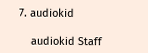7. audiokid

    audiokid Staff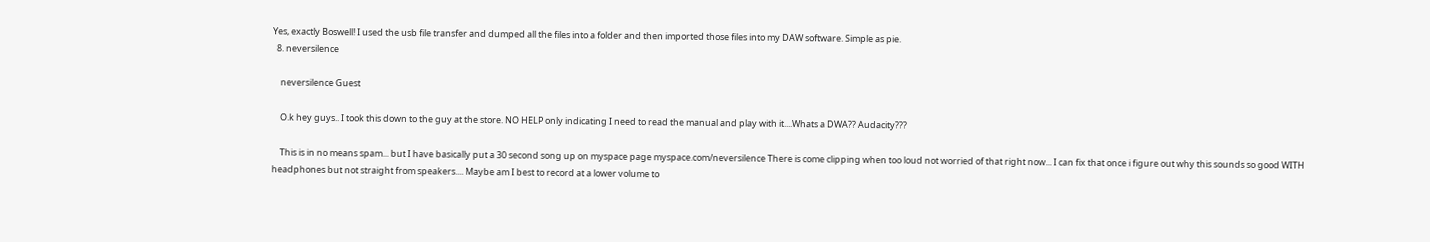Yes, exactly Boswell! I used the usb file transfer and dumped all the files into a folder and then imported those files into my DAW software. Simple as pie.
  8. neversilence

    neversilence Guest

    O.k hey guys.. I took this down to the guy at the store. NO HELP only indicating I need to read the manual and play with it....Whats a DWA?? Audacity???

    This is in no means spam... but I have basically put a 30 second song up on myspace page myspace.com/neversilence There is come clipping when too loud not worried of that right now... I can fix that once i figure out why this sounds so good WITH headphones but not straight from speakers.... Maybe am I best to record at a lower volume to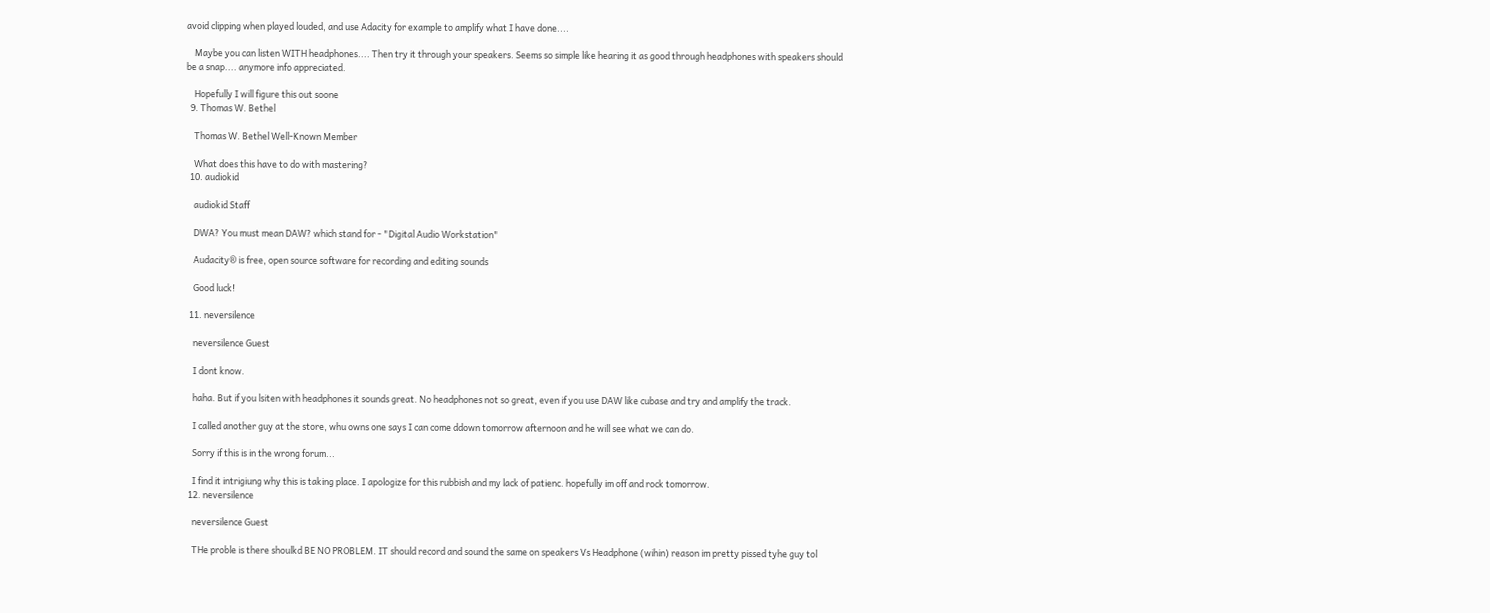avoid clipping when played louded, and use Adacity for example to amplify what I have done....

    Maybe you can listen WITH headphones.... Then try it through your speakers. Seems so simple like hearing it as good through headphones with speakers should be a snap.... anymore info appreciated.

    Hopefully I will figure this out soone
  9. Thomas W. Bethel

    Thomas W. Bethel Well-Known Member

    What does this have to do with mastering?
  10. audiokid

    audiokid Staff

    DWA? You must mean DAW? which stand for - "Digital Audio Workstation"

    Audacity® is free, open source software for recording and editing sounds

    Good luck!

  11. neversilence

    neversilence Guest

    I dont know.

    haha. But if you lsiten with headphones it sounds great. No headphones not so great, even if you use DAW like cubase and try and amplify the track.

    I called another guy at the store, whu owns one says I can come ddown tomorrow afternoon and he will see what we can do.

    Sorry if this is in the wrong forum...

    I find it intrigiung why this is taking place. I apologize for this rubbish and my lack of patienc. hopefully im off and rock tomorrow.
  12. neversilence

    neversilence Guest

    THe proble is there shoulkd BE NO PROBLEM. IT should record and sound the same on speakers Vs Headphone (wihin) reason im pretty pissed tyhe guy tol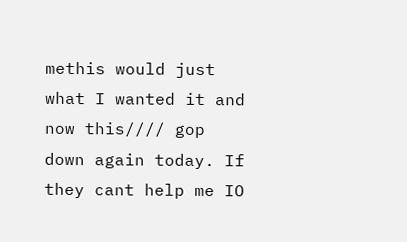methis would just what I wanted it and now this//// gop down again today. If they cant help me IO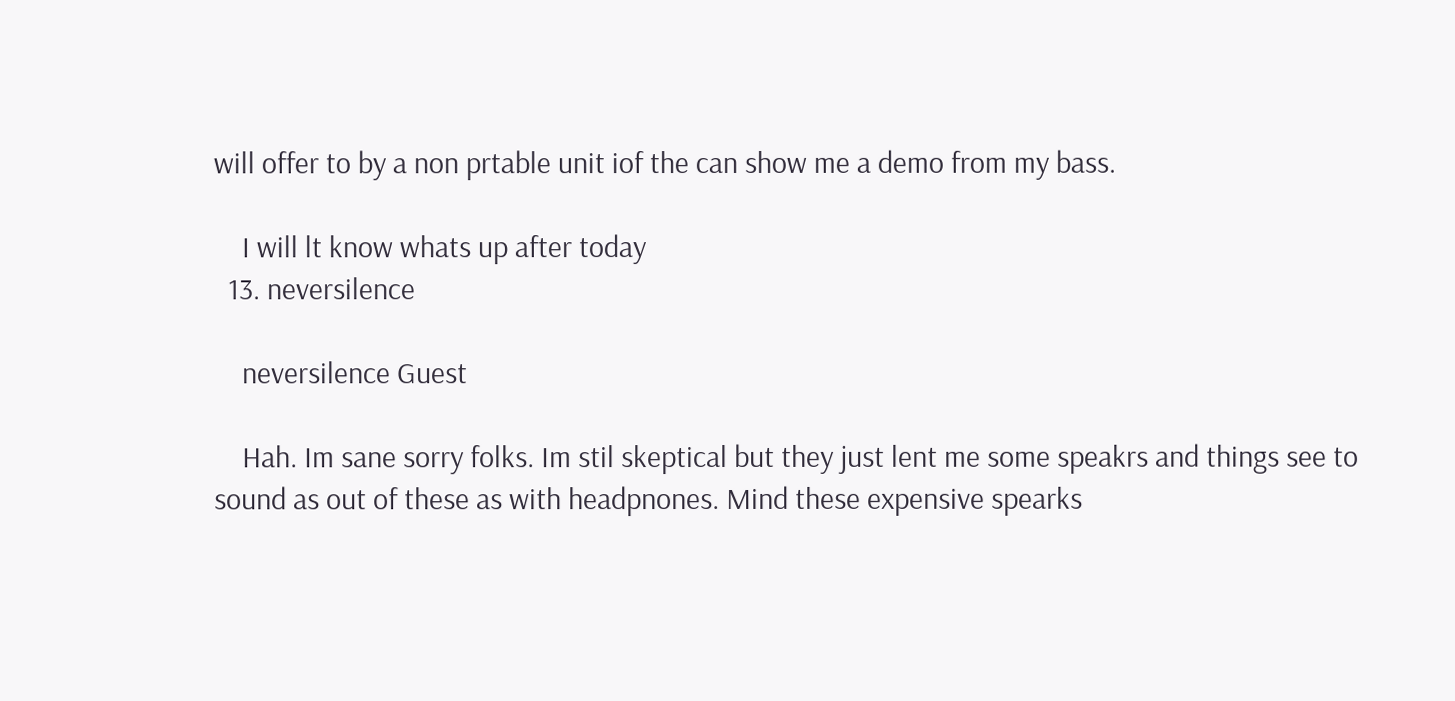will offer to by a non prtable unit iof the can show me a demo from my bass.

    I will lt know whats up after today
  13. neversilence

    neversilence Guest

    Hah. Im sane sorry folks. Im stil skeptical but they just lent me some speakrs and things see to sound as out of these as with headpnones. Mind these expensive spearks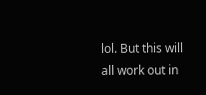lol. But this will all work out in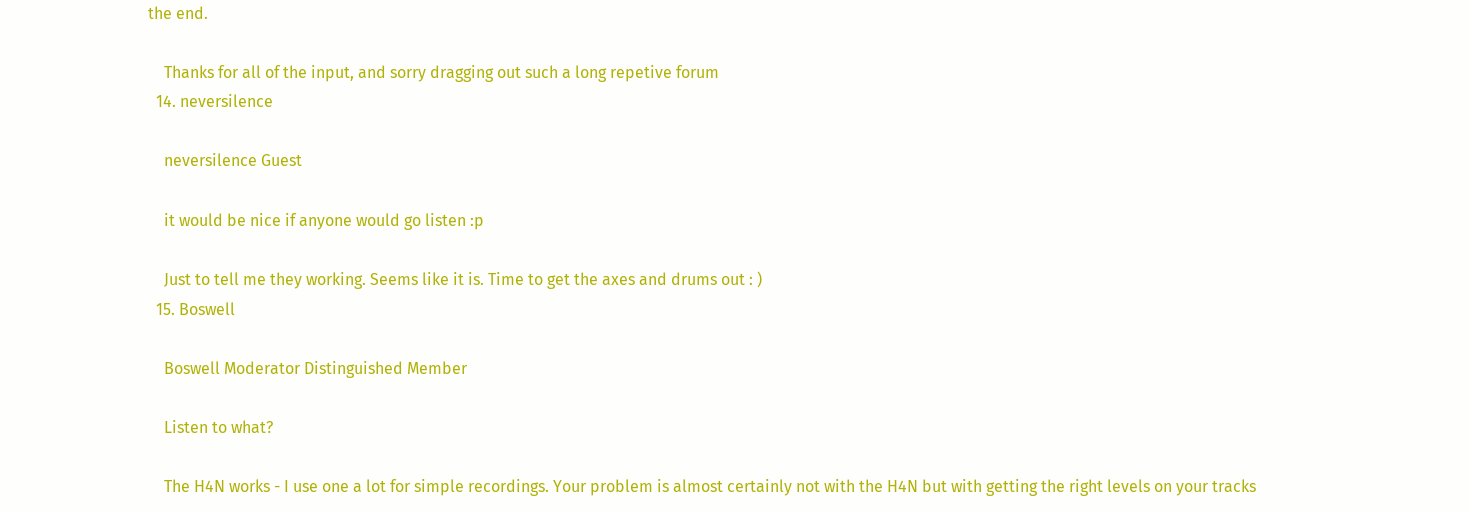the end.

    Thanks for all of the input, and sorry dragging out such a long repetive forum
  14. neversilence

    neversilence Guest

    it would be nice if anyone would go listen :p

    Just to tell me they working. Seems like it is. Time to get the axes and drums out : )
  15. Boswell

    Boswell Moderator Distinguished Member

    Listen to what?

    The H4N works - I use one a lot for simple recordings. Your problem is almost certainly not with the H4N but with getting the right levels on your tracks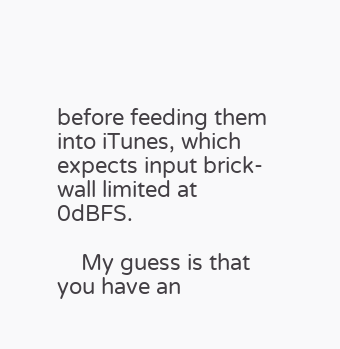before feeding them into iTunes, which expects input brick-wall limited at 0dBFS.

    My guess is that you have an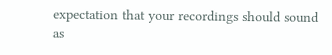expectation that your recordings should sound as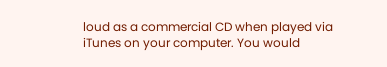loud as a commercial CD when played via iTunes on your computer. You would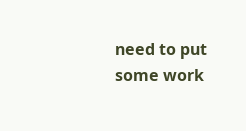need to put some work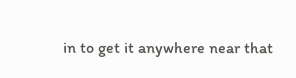in to get it anywhere near that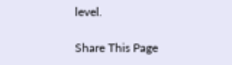level.

Share This Page